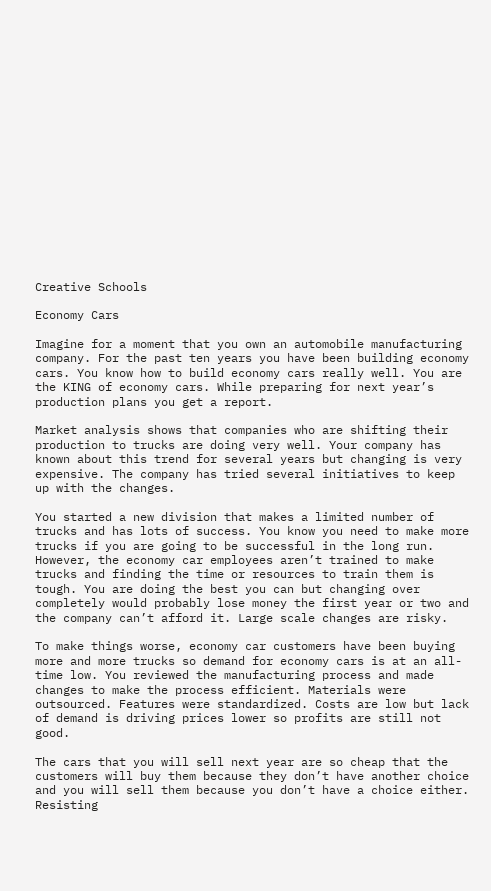Creative Schools

Economy Cars

Imagine for a moment that you own an automobile manufacturing company. For the past ten years you have been building economy cars. You know how to build economy cars really well. You are the KING of economy cars. While preparing for next year’s production plans you get a report.

Market analysis shows that companies who are shifting their production to trucks are doing very well. Your company has known about this trend for several years but changing is very expensive. The company has tried several initiatives to keep up with the changes.

You started a new division that makes a limited number of trucks and has lots of success. You know you need to make more trucks if you are going to be successful in the long run. However, the economy car employees aren’t trained to make trucks and finding the time or resources to train them is tough. You are doing the best you can but changing over completely would probably lose money the first year or two and the company can’t afford it. Large scale changes are risky.

To make things worse, economy car customers have been buying more and more trucks so demand for economy cars is at an all-time low. You reviewed the manufacturing process and made changes to make the process efficient. Materials were outsourced. Features were standardized. Costs are low but lack of demand is driving prices lower so profits are still not good.

The cars that you will sell next year are so cheap that the customers will buy them because they don’t have another choice and you will sell them because you don’t have a choice either. Resisting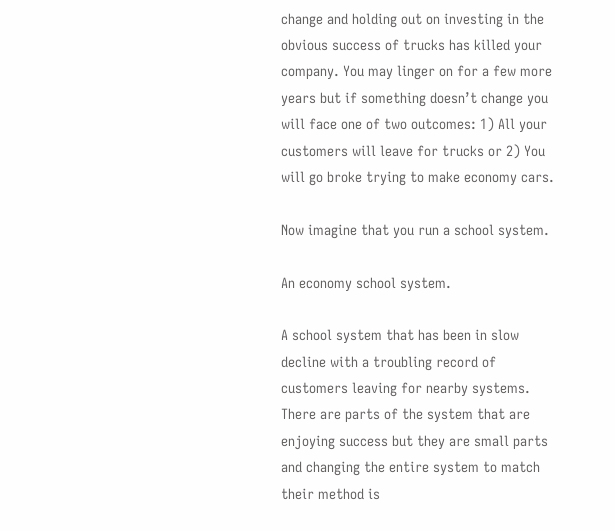change and holding out on investing in the obvious success of trucks has killed your company. You may linger on for a few more years but if something doesn’t change you will face one of two outcomes: 1) All your customers will leave for trucks or 2) You will go broke trying to make economy cars.

Now imagine that you run a school system.

An economy school system.

A school system that has been in slow decline with a troubling record of customers leaving for nearby systems. There are parts of the system that are enjoying success but they are small parts and changing the entire system to match their method is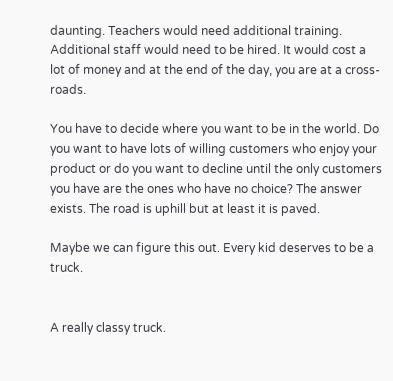daunting. Teachers would need additional training. Additional staff would need to be hired. It would cost a lot of money and at the end of the day, you are at a cross-roads.

You have to decide where you want to be in the world. Do you want to have lots of willing customers who enjoy your product or do you want to decline until the only customers you have are the ones who have no choice? The answer exists. The road is uphill but at least it is paved.

Maybe we can figure this out. Every kid deserves to be a truck.


A really classy truck.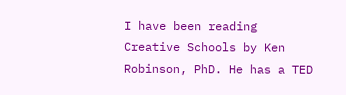I have been reading Creative Schools by Ken Robinson, PhD. He has a TED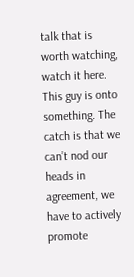talk that is worth watching, watch it here. This guy is onto something. The catch is that we can’t nod our heads in agreement, we have to actively promote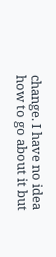change. I have no idea how to go about it but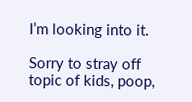I’m looking into it.

Sorry to stray off topic of kids, poop,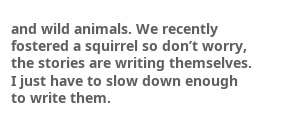and wild animals. We recently fostered a squirrel so don’t worry, the stories are writing themselves. I just have to slow down enough to write them.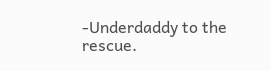-Underdaddy to the rescue.